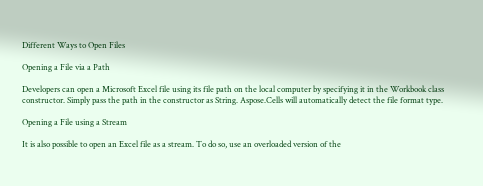Different Ways to Open Files

Opening a File via a Path

Developers can open a Microsoft Excel file using its file path on the local computer by specifying it in the Workbook class constructor. Simply pass the path in the constructor as String. Aspose.Cells will automatically detect the file format type.

Opening a File using a Stream

It is also possible to open an Excel file as a stream. To do so, use an overloaded version of the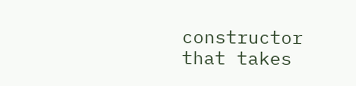constructor that takes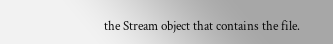the Stream object that contains the file.